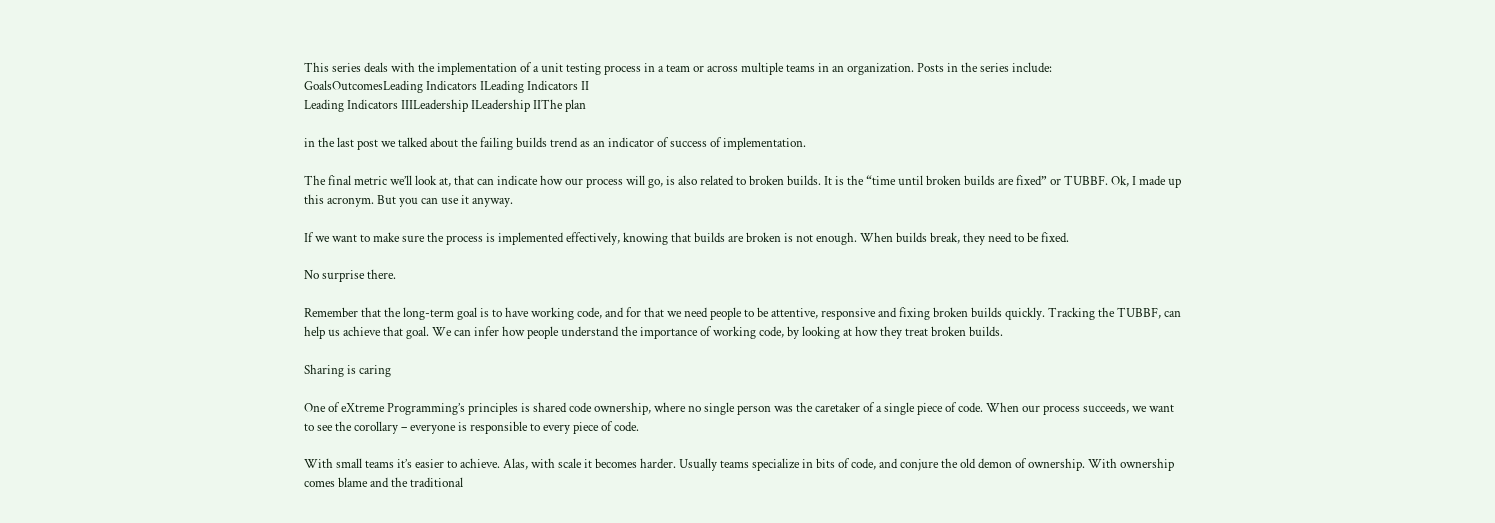This series deals with the implementation of a unit testing process in a team or across multiple teams in an organization. Posts in the series include:
GoalsOutcomesLeading Indicators ILeading Indicators II
Leading Indicators IIILeadership ILeadership IIThe plan

in the last post we talked about the failing builds trend as an indicator of success of implementation.

The final metric we’ll look at, that can indicate how our process will go, is also related to broken builds. It is the “time until broken builds are fixed” or TUBBF. Ok, I made up this acronym. But you can use it anyway.

If we want to make sure the process is implemented effectively, knowing that builds are broken is not enough. When builds break, they need to be fixed.

No surprise there.

Remember that the long-term goal is to have working code, and for that we need people to be attentive, responsive and fixing broken builds quickly. Tracking the TUBBF, can help us achieve that goal. We can infer how people understand the importance of working code, by looking at how they treat broken builds.

Sharing is caring

One of eXtreme Programming’s principles is shared code ownership, where no single person was the caretaker of a single piece of code. When our process succeeds, we want to see the corollary – everyone is responsible to every piece of code.

With small teams it’s easier to achieve. Alas, with scale it becomes harder. Usually teams specialize in bits of code, and conjure the old demon of ownership. With ownership comes blame and the traditional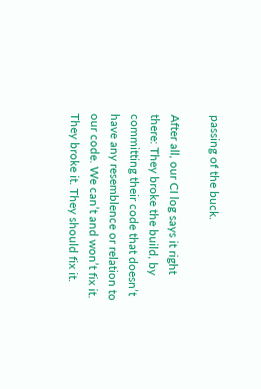passing of the buck.

After all, our CI log says it right there: They broke the build, by committing their code that doesn’t have any resemblence or relation to our code. We can’t and won’t fix it. They broke it. They should fix it.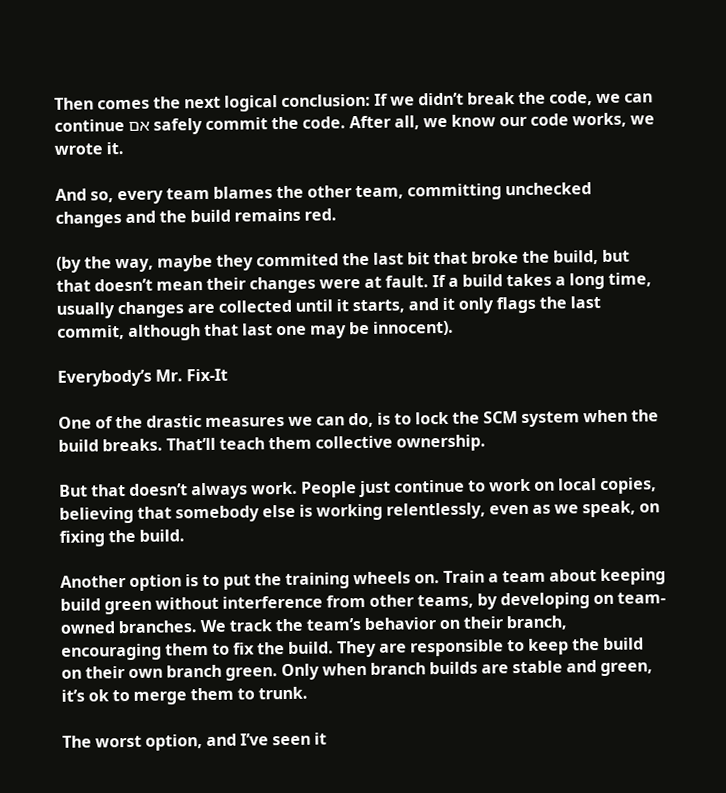Then comes the next logical conclusion: If we didn’t break the code, we can continue אם safely commit the code. After all, we know our code works, we wrote it.

And so, every team blames the other team, committing unchecked changes and the build remains red.

(by the way, maybe they commited the last bit that broke the build, but that doesn’t mean their changes were at fault. If a build takes a long time, usually changes are collected until it starts, and it only flags the last commit, although that last one may be innocent).

Everybody’s Mr. Fix-It

One of the drastic measures we can do, is to lock the SCM system when the build breaks. That’ll teach them collective ownership.

But that doesn’t always work. People just continue to work on local copies, believing that somebody else is working relentlessly, even as we speak, on fixing the build.

Another option is to put the training wheels on. Train a team about keeping build green without interference from other teams, by developing on team-owned branches. We track the team’s behavior on their branch, encouraging them to fix the build. They are responsible to keep the build on their own branch green. Only when branch builds are stable and green, it’s ok to merge them to trunk.

The worst option, and I’ve seen it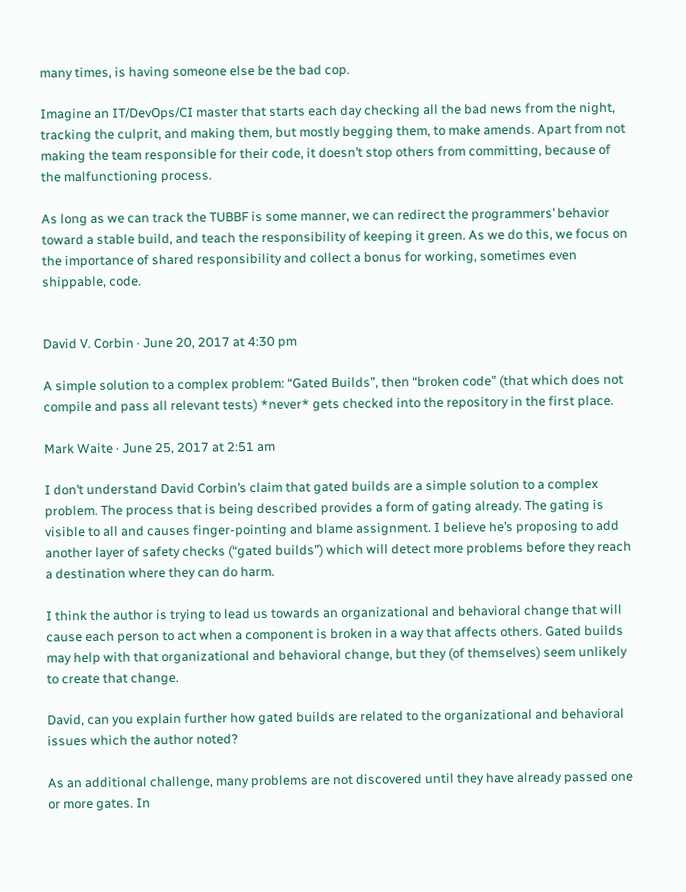many times, is having someone else be the bad cop.

Imagine an IT/DevOps/CI master that starts each day checking all the bad news from the night, tracking the culprit, and making them, but mostly begging them, to make amends. Apart from not making the team responsible for their code, it doesn’t stop others from committing, because of the malfunctioning process.

As long as we can track the TUBBF is some manner, we can redirect the programmers’ behavior toward a stable build, and teach the responsibility of keeping it green. As we do this, we focus on the importance of shared responsibility and collect a bonus for working, sometimes even shippable, code.


David V. Corbin · June 20, 2017 at 4:30 pm

A simple solution to a complex problem: “Gated Builds”, then “broken code” (that which does not compile and pass all relevant tests) *never* gets checked into the repository in the first place.

Mark Waite · June 25, 2017 at 2:51 am

I don’t understand David Corbin’s claim that gated builds are a simple solution to a complex problem. The process that is being described provides a form of gating already. The gating is visible to all and causes finger-pointing and blame assignment. I believe he’s proposing to add another layer of safety checks (“gated builds”) which will detect more problems before they reach a destination where they can do harm.

I think the author is trying to lead us towards an organizational and behavioral change that will cause each person to act when a component is broken in a way that affects others. Gated builds may help with that organizational and behavioral change, but they (of themselves) seem unlikely to create that change.

David, can you explain further how gated builds are related to the organizational and behavioral issues which the author noted?

As an additional challenge, many problems are not discovered until they have already passed one or more gates. In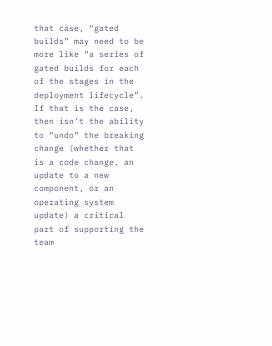that case, “gated builds” may need to be more like “a series of gated builds for each of the stages in the deployment lifecycle”. If that is the case, then isn’t the ability to “undo” the breaking change (whether that is a code change, an update to a new component, or an operating system update) a critical part of supporting the team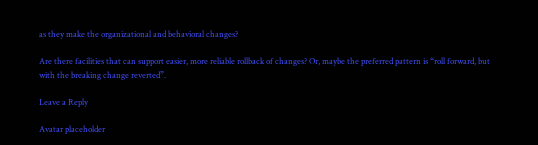as they make the organizational and behavioral changes?

Are there facilities that can support easier, more reliable rollback of changes? Or, maybe the preferred pattern is “roll forward, but with the breaking change reverted”.

Leave a Reply

Avatar placeholder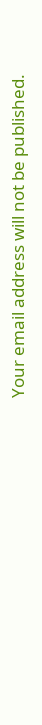Your email address will not be published.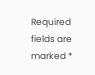Required fields are marked *